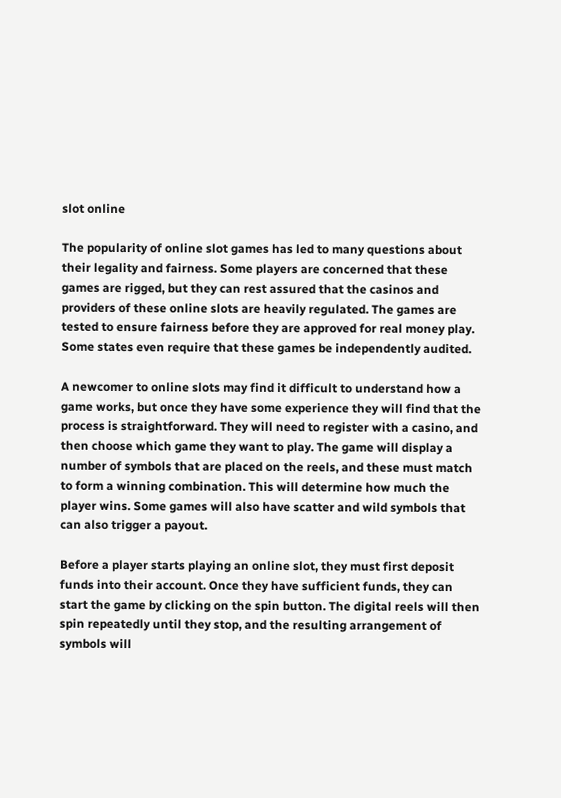slot online

The popularity of online slot games has led to many questions about their legality and fairness. Some players are concerned that these games are rigged, but they can rest assured that the casinos and providers of these online slots are heavily regulated. The games are tested to ensure fairness before they are approved for real money play. Some states even require that these games be independently audited.

A newcomer to online slots may find it difficult to understand how a game works, but once they have some experience they will find that the process is straightforward. They will need to register with a casino, and then choose which game they want to play. The game will display a number of symbols that are placed on the reels, and these must match to form a winning combination. This will determine how much the player wins. Some games will also have scatter and wild symbols that can also trigger a payout.

Before a player starts playing an online slot, they must first deposit funds into their account. Once they have sufficient funds, they can start the game by clicking on the spin button. The digital reels will then spin repeatedly until they stop, and the resulting arrangement of symbols will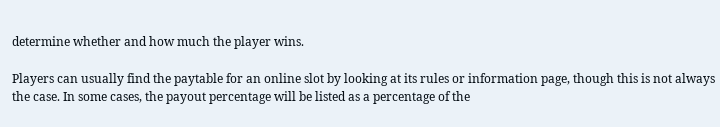determine whether and how much the player wins.

Players can usually find the paytable for an online slot by looking at its rules or information page, though this is not always the case. In some cases, the payout percentage will be listed as a percentage of the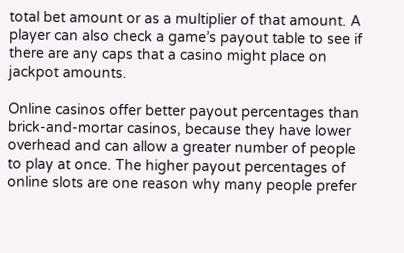total bet amount or as a multiplier of that amount. A player can also check a game’s payout table to see if there are any caps that a casino might place on jackpot amounts.

Online casinos offer better payout percentages than brick-and-mortar casinos, because they have lower overhead and can allow a greater number of people to play at once. The higher payout percentages of online slots are one reason why many people prefer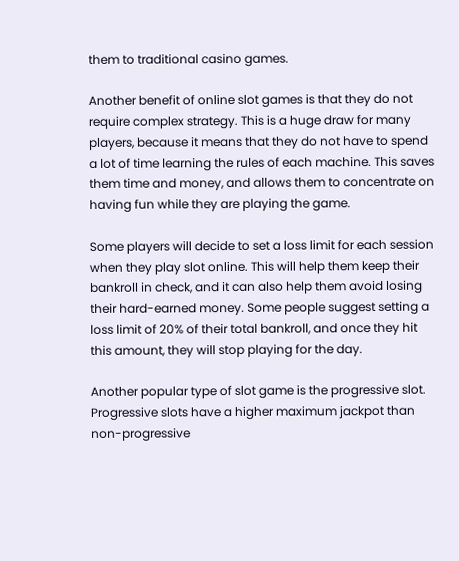them to traditional casino games.

Another benefit of online slot games is that they do not require complex strategy. This is a huge draw for many players, because it means that they do not have to spend a lot of time learning the rules of each machine. This saves them time and money, and allows them to concentrate on having fun while they are playing the game.

Some players will decide to set a loss limit for each session when they play slot online. This will help them keep their bankroll in check, and it can also help them avoid losing their hard-earned money. Some people suggest setting a loss limit of 20% of their total bankroll, and once they hit this amount, they will stop playing for the day.

Another popular type of slot game is the progressive slot. Progressive slots have a higher maximum jackpot than non-progressive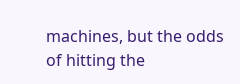machines, but the odds of hitting the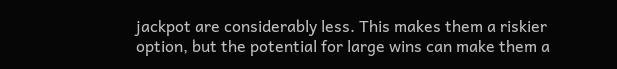jackpot are considerably less. This makes them a riskier option, but the potential for large wins can make them a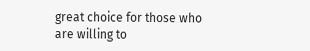great choice for those who are willing to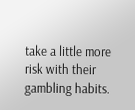take a little more risk with their gambling habits.